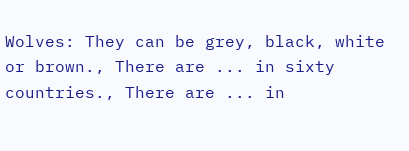Wolves: They can be grey, black, white or brown., There are ... in sixty countries., There are ... in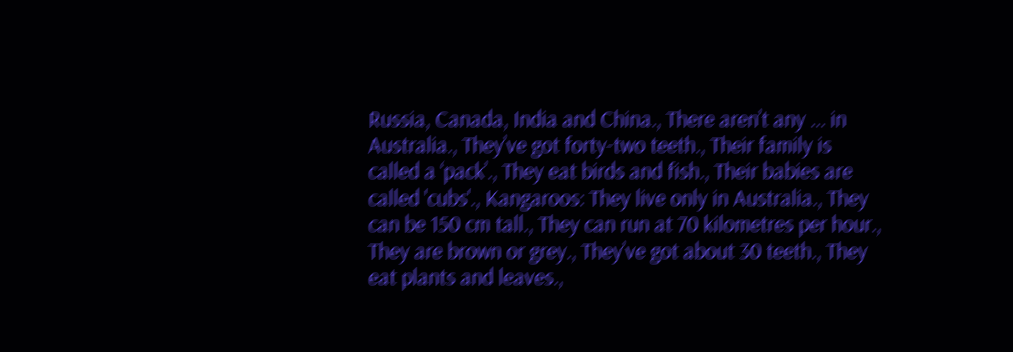Russia, Canada, India and China., There aren’t any ... in Australia., They’ve got forty-two teeth., Their family is called a ‘pack’., They eat birds and fish., Their babies are called 'cubs'., Kangaroos: They live only in Australia., They can be 150 cm tall., They can run at 70 kilometres per hour., They are brown or grey., They’ve got about 30 teeth., They eat plants and leaves.,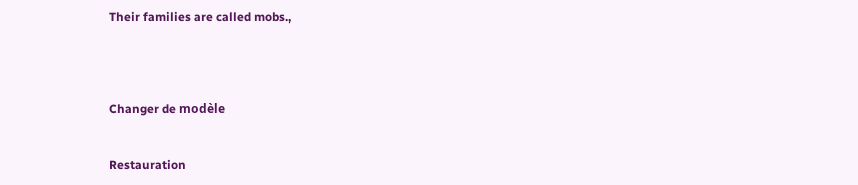Their families are called mobs.,




Changer de modèle


Restauration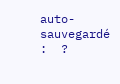auto-sauvegardé :  ?